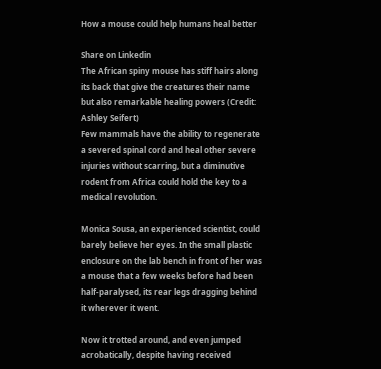How a mouse could help humans heal better

Share on Linkedin
The African spiny mouse has stiff hairs along its back that give the creatures their name but also remarkable healing powers (Credit: Ashley Seifert)
Few mammals have the ability to regenerate a severed spinal cord and heal other severe injuries without scarring, but a diminutive rodent from Africa could hold the key to a medical revolution.

Monica Sousa, an experienced scientist, could barely believe her eyes. In the small plastic enclosure on the lab bench in front of her was a mouse that a few weeks before had been half-paralysed, its rear legs dragging behind it wherever it went.

Now it trotted around, and even jumped acrobatically, despite having received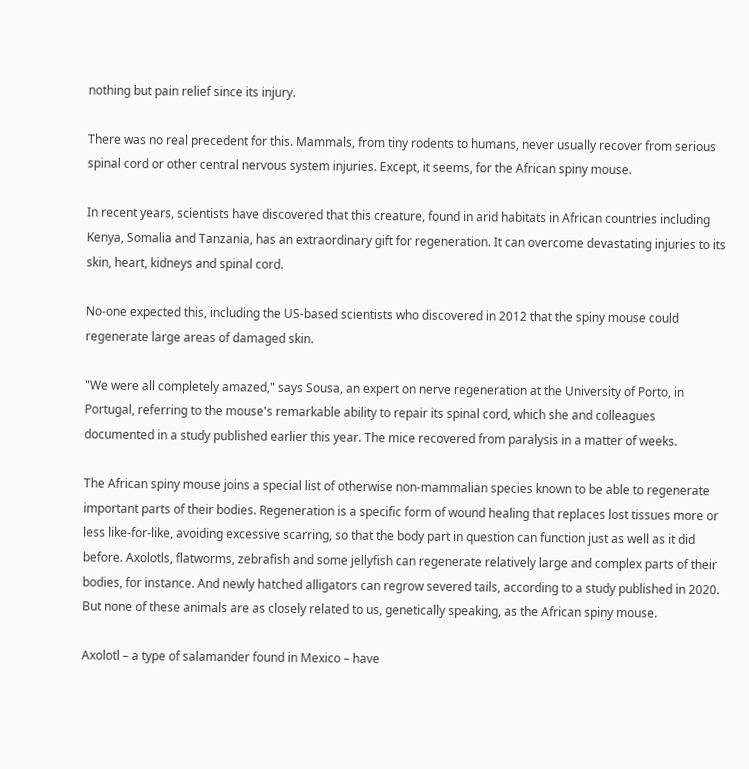nothing but pain relief since its injury.

There was no real precedent for this. Mammals, from tiny rodents to humans, never usually recover from serious spinal cord or other central nervous system injuries. Except, it seems, for the African spiny mouse.

In recent years, scientists have discovered that this creature, found in arid habitats in African countries including Kenya, Somalia and Tanzania, has an extraordinary gift for regeneration. It can overcome devastating injuries to its skin, heart, kidneys and spinal cord.

No-one expected this, including the US-based scientists who discovered in 2012 that the spiny mouse could regenerate large areas of damaged skin.

"We were all completely amazed," says Sousa, an expert on nerve regeneration at the University of Porto, in Portugal, referring to the mouse's remarkable ability to repair its spinal cord, which she and colleagues documented in a study published earlier this year. The mice recovered from paralysis in a matter of weeks.

The African spiny mouse joins a special list of otherwise non-mammalian species known to be able to regenerate important parts of their bodies. Regeneration is a specific form of wound healing that replaces lost tissues more or less like-for-like, avoiding excessive scarring, so that the body part in question can function just as well as it did before. Axolotls, flatworms, zebrafish and some jellyfish can regenerate relatively large and complex parts of their bodies, for instance. And newly hatched alligators can regrow severed tails, according to a study published in 2020. But none of these animals are as closely related to us, genetically speaking, as the African spiny mouse.

Axolotl – a type of salamander found in Mexico – have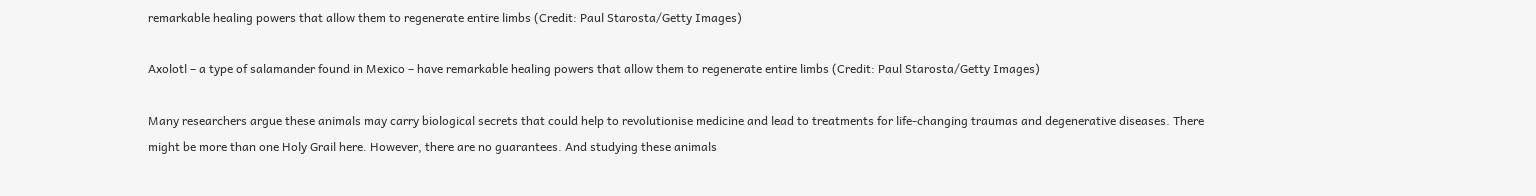remarkable healing powers that allow them to regenerate entire limbs (Credit: Paul Starosta/Getty Images)

Axolotl – a type of salamander found in Mexico – have remarkable healing powers that allow them to regenerate entire limbs (Credit: Paul Starosta/Getty Images)

Many researchers argue these animals may carry biological secrets that could help to revolutionise medicine and lead to treatments for life-changing traumas and degenerative diseases. There might be more than one Holy Grail here. However, there are no guarantees. And studying these animals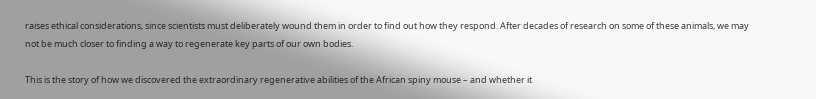raises ethical considerations, since scientists must deliberately wound them in order to find out how they respond. After decades of research on some of these animals, we may not be much closer to finding a way to regenerate key parts of our own bodies.

This is the story of how we discovered the extraordinary regenerative abilities of the African spiny mouse – and whether it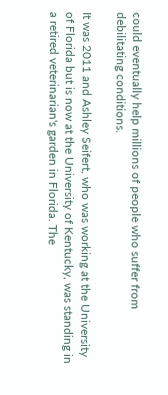could eventually help millions of people who suffer from debilitating conditions.

It was 2011 and Ashley Seifert, who was working at the University of Florida but is now at the University of Kentucky, was standing in a retired veterinarian's garden in Florida. The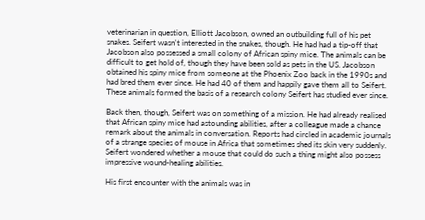veterinarian in question, Elliott Jacobson, owned an outbuilding full of his pet snakes. Seifert wasn't interested in the snakes, though. He had had a tip-off that Jacobson also possessed a small colony of African spiny mice. The animals can be difficult to get hold of, though they have been sold as pets in the US. Jacobson obtained his spiny mice from someone at the Phoenix Zoo back in the 1990s and had bred them ever since. He had 40 of them and happily gave them all to Seifert. These animals formed the basis of a research colony Seifert has studied ever since.

Back then, though, Seifert was on something of a mission. He had already realised that African spiny mice had astounding abilities, after a colleague made a chance remark about the animals in conversation. Reports had circled in academic journals of a strange species of mouse in Africa that sometimes shed its skin very suddenly. Seifert wondered whether a mouse that could do such a thing might also possess impressive wound-healing abilities.

His first encounter with the animals was in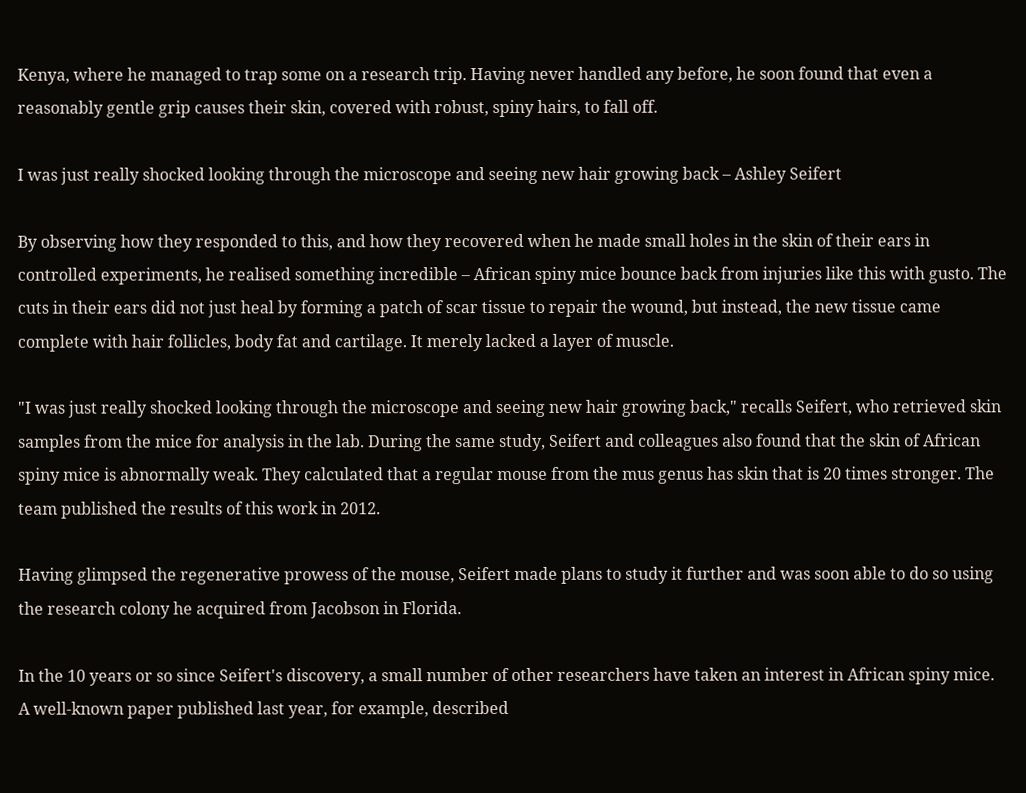Kenya, where he managed to trap some on a research trip. Having never handled any before, he soon found that even a reasonably gentle grip causes their skin, covered with robust, spiny hairs, to fall off.

I was just really shocked looking through the microscope and seeing new hair growing back – Ashley Seifert

By observing how they responded to this, and how they recovered when he made small holes in the skin of their ears in controlled experiments, he realised something incredible – African spiny mice bounce back from injuries like this with gusto. The cuts in their ears did not just heal by forming a patch of scar tissue to repair the wound, but instead, the new tissue came complete with hair follicles, body fat and cartilage. It merely lacked a layer of muscle.

"I was just really shocked looking through the microscope and seeing new hair growing back," recalls Seifert, who retrieved skin samples from the mice for analysis in the lab. During the same study, Seifert and colleagues also found that the skin of African spiny mice is abnormally weak. They calculated that a regular mouse from the mus genus has skin that is 20 times stronger. The team published the results of this work in 2012.

Having glimpsed the regenerative prowess of the mouse, Seifert made plans to study it further and was soon able to do so using the research colony he acquired from Jacobson in Florida.

In the 10 years or so since Seifert's discovery, a small number of other researchers have taken an interest in African spiny mice. A well-known paper published last year, for example, described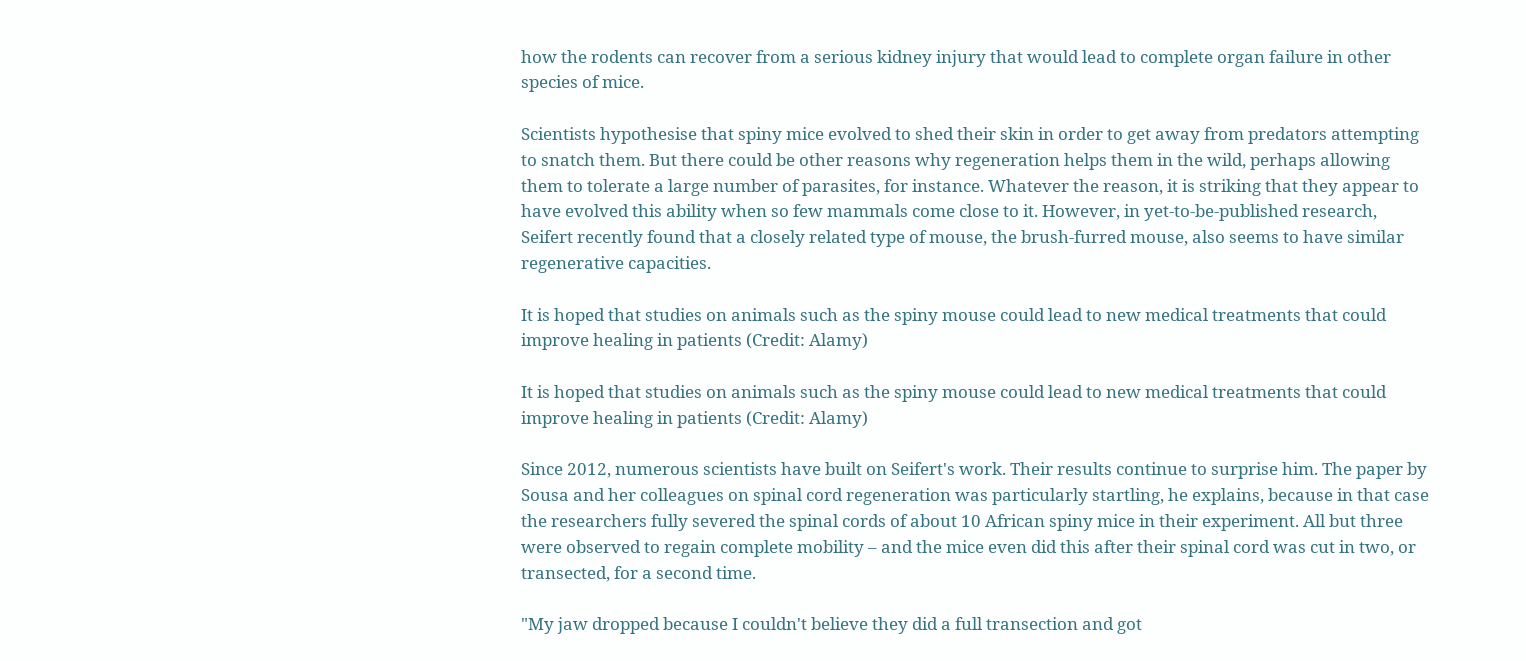how the rodents can recover from a serious kidney injury that would lead to complete organ failure in other species of mice.

Scientists hypothesise that spiny mice evolved to shed their skin in order to get away from predators attempting to snatch them. But there could be other reasons why regeneration helps them in the wild, perhaps allowing them to tolerate a large number of parasites, for instance. Whatever the reason, it is striking that they appear to have evolved this ability when so few mammals come close to it. However, in yet-to-be-published research, Seifert recently found that a closely related type of mouse, the brush-furred mouse, also seems to have similar regenerative capacities.

It is hoped that studies on animals such as the spiny mouse could lead to new medical treatments that could improve healing in patients (Credit: Alamy)

It is hoped that studies on animals such as the spiny mouse could lead to new medical treatments that could improve healing in patients (Credit: Alamy)

Since 2012, numerous scientists have built on Seifert's work. Their results continue to surprise him. The paper by Sousa and her colleagues on spinal cord regeneration was particularly startling, he explains, because in that case the researchers fully severed the spinal cords of about 10 African spiny mice in their experiment. All but three were observed to regain complete mobility – and the mice even did this after their spinal cord was cut in two, or transected, for a second time.

"My jaw dropped because I couldn't believe they did a full transection and got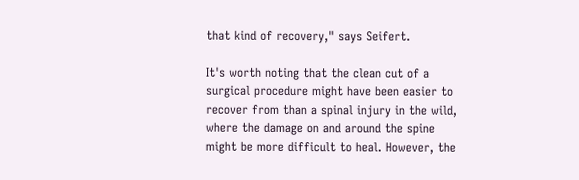that kind of recovery," says Seifert.

It's worth noting that the clean cut of a surgical procedure might have been easier to recover from than a spinal injury in the wild, where the damage on and around the spine might be more difficult to heal. However, the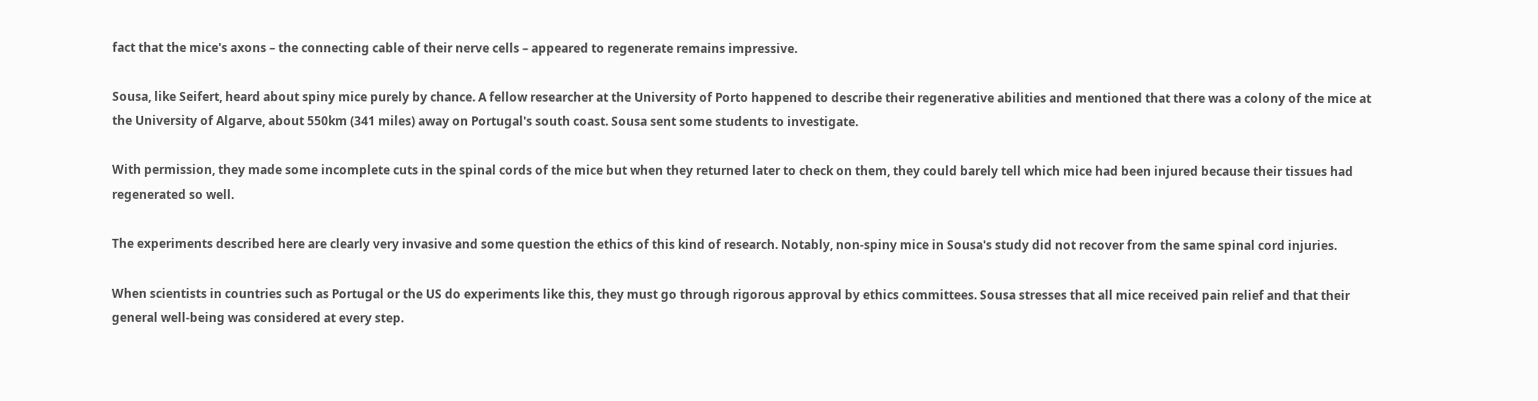fact that the mice's axons – the connecting cable of their nerve cells – appeared to regenerate remains impressive.

Sousa, like Seifert, heard about spiny mice purely by chance. A fellow researcher at the University of Porto happened to describe their regenerative abilities and mentioned that there was a colony of the mice at the University of Algarve, about 550km (341 miles) away on Portugal's south coast. Sousa sent some students to investigate.

With permission, they made some incomplete cuts in the spinal cords of the mice but when they returned later to check on them, they could barely tell which mice had been injured because their tissues had regenerated so well.

The experiments described here are clearly very invasive and some question the ethics of this kind of research. Notably, non-spiny mice in Sousa's study did not recover from the same spinal cord injuries.

When scientists in countries such as Portugal or the US do experiments like this, they must go through rigorous approval by ethics committees. Sousa stresses that all mice received pain relief and that their general well-being was considered at every step.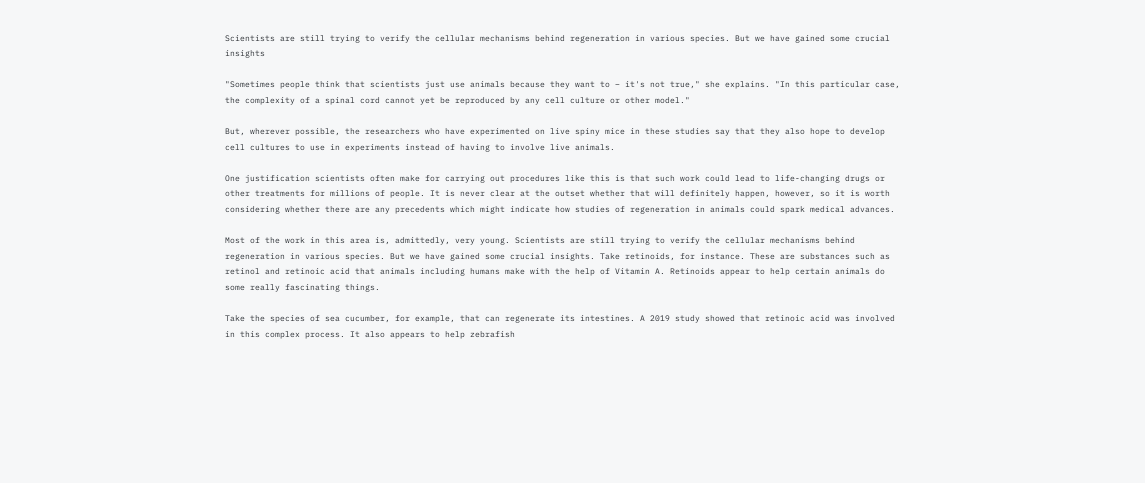Scientists are still trying to verify the cellular mechanisms behind regeneration in various species. But we have gained some crucial insights

"Sometimes people think that scientists just use animals because they want to – it's not true," she explains. "In this particular case, the complexity of a spinal cord cannot yet be reproduced by any cell culture or other model."

But, wherever possible, the researchers who have experimented on live spiny mice in these studies say that they also hope to develop cell cultures to use in experiments instead of having to involve live animals.

One justification scientists often make for carrying out procedures like this is that such work could lead to life-changing drugs or other treatments for millions of people. It is never clear at the outset whether that will definitely happen, however, so it is worth considering whether there are any precedents which might indicate how studies of regeneration in animals could spark medical advances.

Most of the work in this area is, admittedly, very young. Scientists are still trying to verify the cellular mechanisms behind regeneration in various species. But we have gained some crucial insights. Take retinoids, for instance. These are substances such as retinol and retinoic acid that animals including humans make with the help of Vitamin A. Retinoids appear to help certain animals do some really fascinating things.

Take the species of sea cucumber, for example, that can regenerate its intestines. A 2019 study showed that retinoic acid was involved in this complex process. It also appears to help zebrafish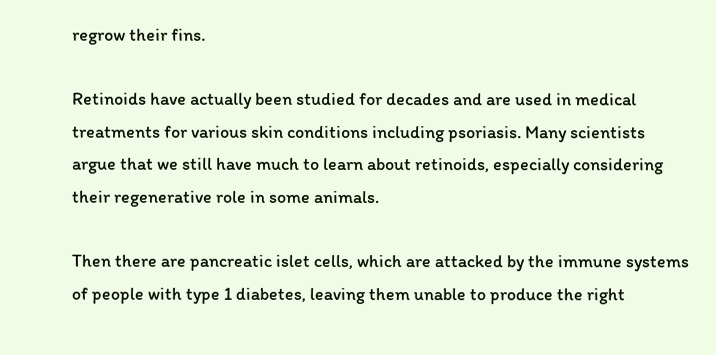regrow their fins.

Retinoids have actually been studied for decades and are used in medical treatments for various skin conditions including psoriasis. Many scientists argue that we still have much to learn about retinoids, especially considering their regenerative role in some animals.

Then there are pancreatic islet cells, which are attacked by the immune systems of people with type 1 diabetes, leaving them unable to produce the right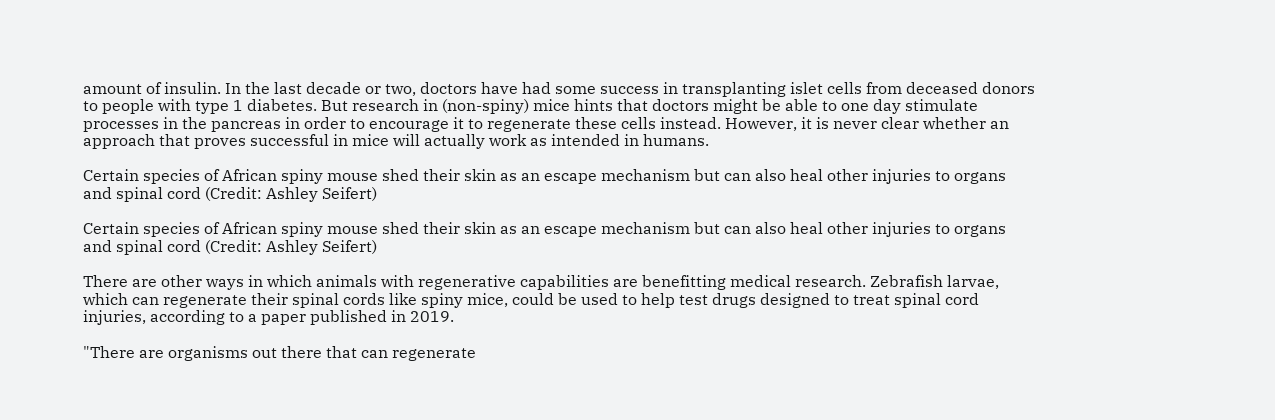amount of insulin. In the last decade or two, doctors have had some success in transplanting islet cells from deceased donors to people with type 1 diabetes. But research in (non-spiny) mice hints that doctors might be able to one day stimulate processes in the pancreas in order to encourage it to regenerate these cells instead. However, it is never clear whether an approach that proves successful in mice will actually work as intended in humans.

Certain species of African spiny mouse shed their skin as an escape mechanism but can also heal other injuries to organs and spinal cord (Credit: Ashley Seifert)

Certain species of African spiny mouse shed their skin as an escape mechanism but can also heal other injuries to organs and spinal cord (Credit: Ashley Seifert)

There are other ways in which animals with regenerative capabilities are benefitting medical research. Zebrafish larvae, which can regenerate their spinal cords like spiny mice, could be used to help test drugs designed to treat spinal cord injuries, according to a paper published in 2019.

"There are organisms out there that can regenerate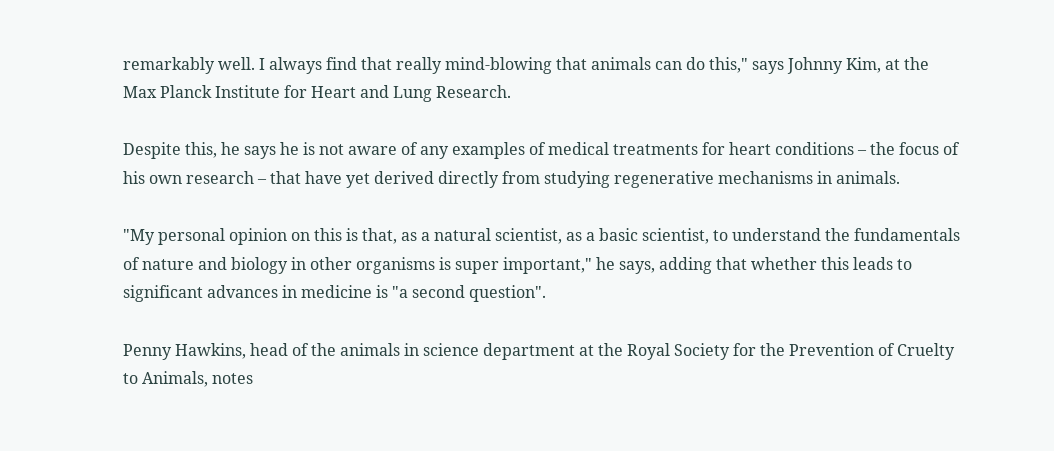remarkably well. I always find that really mind-blowing that animals can do this," says Johnny Kim, at the Max Planck Institute for Heart and Lung Research.

Despite this, he says he is not aware of any examples of medical treatments for heart conditions – the focus of his own research – that have yet derived directly from studying regenerative mechanisms in animals.

"My personal opinion on this is that, as a natural scientist, as a basic scientist, to understand the fundamentals of nature and biology in other organisms is super important," he says, adding that whether this leads to significant advances in medicine is "a second question".

Penny Hawkins, head of the animals in science department at the Royal Society for the Prevention of Cruelty to Animals, notes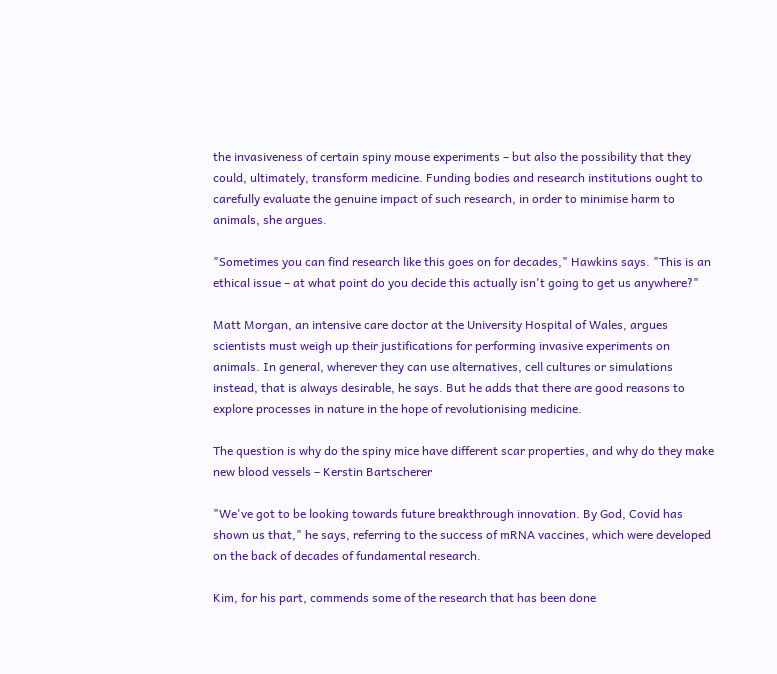the invasiveness of certain spiny mouse experiments – but also the possibility that they could, ultimately, transform medicine. Funding bodies and research institutions ought to carefully evaluate the genuine impact of such research, in order to minimise harm to animals, she argues.

"Sometimes you can find research like this goes on for decades," Hawkins says. "This is an ethical issue – at what point do you decide this actually isn't going to get us anywhere?"

Matt Morgan, an intensive care doctor at the University Hospital of Wales, argues scientists must weigh up their justifications for performing invasive experiments on animals. In general, wherever they can use alternatives, cell cultures or simulations instead, that is always desirable, he says. But he adds that there are good reasons to explore processes in nature in the hope of revolutionising medicine.

The question is why do the spiny mice have different scar properties, and why do they make new blood vessels – Kerstin Bartscherer

"We've got to be looking towards future breakthrough innovation. By God, Covid has shown us that," he says, referring to the success of mRNA vaccines, which were developed on the back of decades of fundamental research.

Kim, for his part, commends some of the research that has been done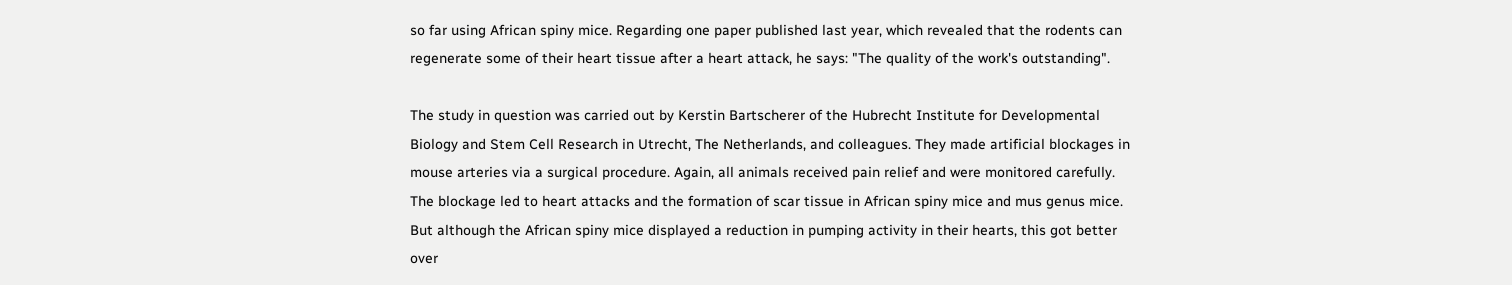so far using African spiny mice. Regarding one paper published last year, which revealed that the rodents can regenerate some of their heart tissue after a heart attack, he says: "The quality of the work's outstanding".

The study in question was carried out by Kerstin Bartscherer of the Hubrecht Institute for Developmental Biology and Stem Cell Research in Utrecht, The Netherlands, and colleagues. They made artificial blockages in mouse arteries via a surgical procedure. Again, all animals received pain relief and were monitored carefully. The blockage led to heart attacks and the formation of scar tissue in African spiny mice and mus genus mice. But although the African spiny mice displayed a reduction in pumping activity in their hearts, this got better over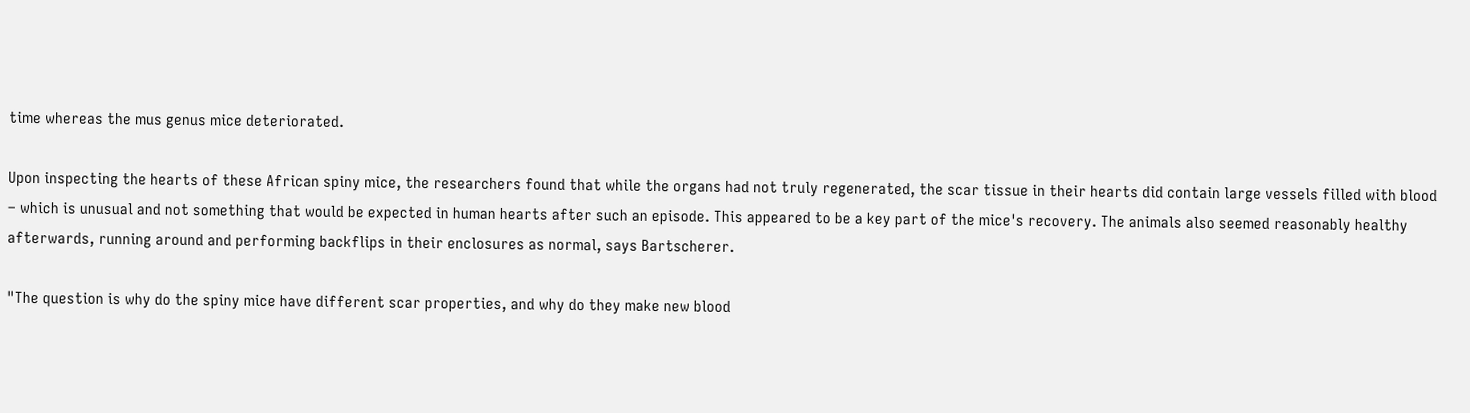time whereas the mus genus mice deteriorated.

Upon inspecting the hearts of these African spiny mice, the researchers found that while the organs had not truly regenerated, the scar tissue in their hearts did contain large vessels filled with blood – which is unusual and not something that would be expected in human hearts after such an episode. This appeared to be a key part of the mice's recovery. The animals also seemed reasonably healthy afterwards, running around and performing backflips in their enclosures as normal, says Bartscherer.

"The question is why do the spiny mice have different scar properties, and why do they make new blood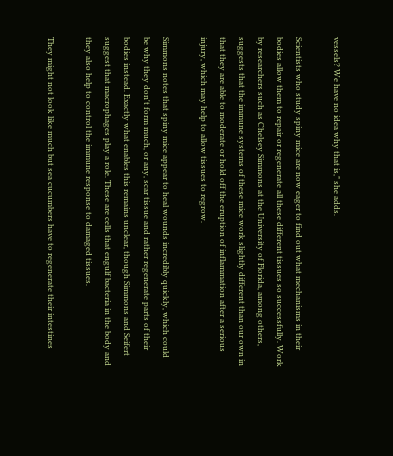vessels? We have no idea why that is," she adds.

Scientists who study spiny mice are now eager to find out what mechanisms in their bodies allow them to repair or regenerate all these different tissues so successfully. Work by researchers such as Chelsey Simmons at the University of Florida, among others, suggests that the immune systems of these mice work slightly different than our own in that they are able to moderate or hold off the eruption of inflammation after a serious injury, which may help to allow tissues to regrow.

Simmons notes that spiny mice appear to heal wounds incredibly quickly, which could be why they don't form much, or any, scar tissue and rather regenerate parts of their bodies instead. Exactly what enables this remains unclear, though Simmons and Seifert suggest that macrophages play a role. These are cells that engulf bacteria in the body and they also help to control the immune response to damaged tissues.

They might not look like much but sea cucumbers have to regenerate their intestines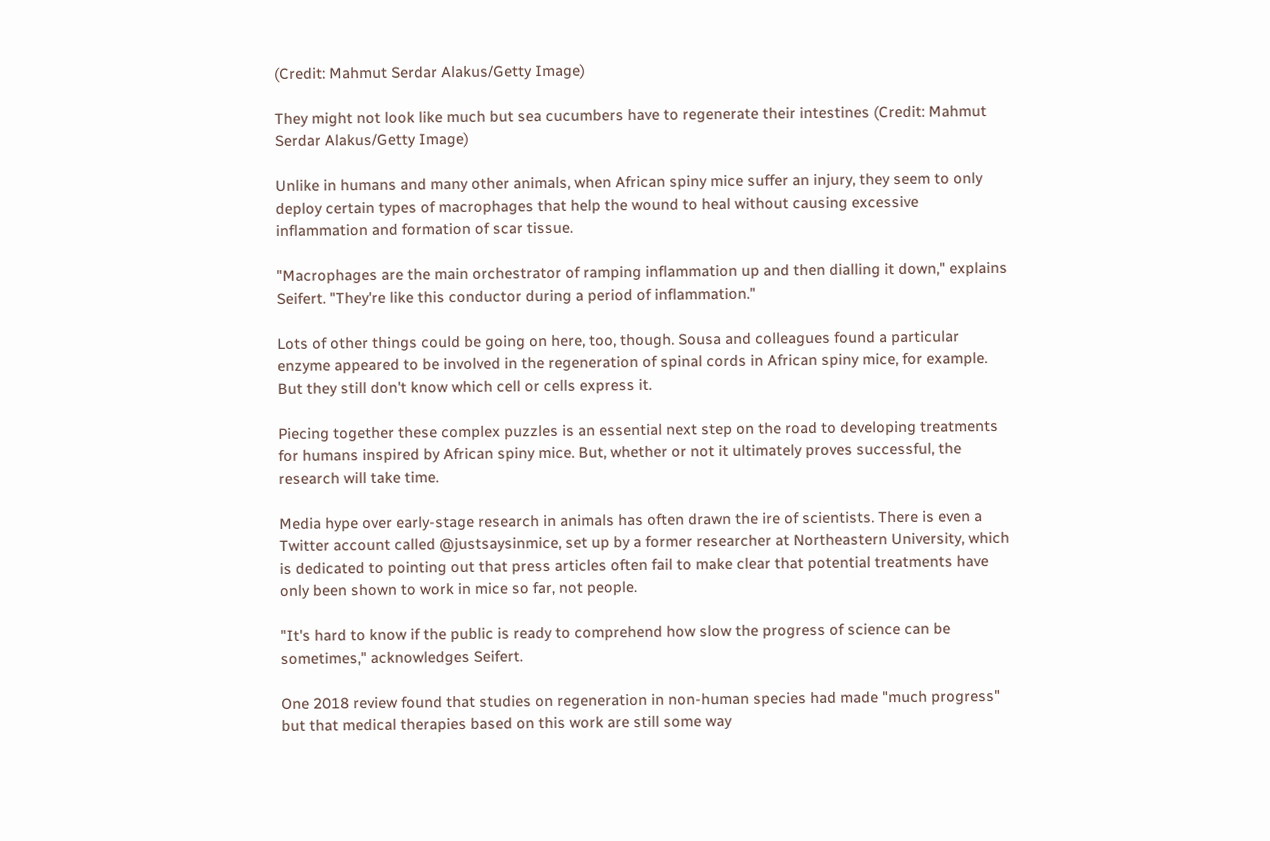(Credit: Mahmut Serdar Alakus/Getty Image)

They might not look like much but sea cucumbers have to regenerate their intestines (Credit: Mahmut Serdar Alakus/Getty Image)

Unlike in humans and many other animals, when African spiny mice suffer an injury, they seem to only deploy certain types of macrophages that help the wound to heal without causing excessive inflammation and formation of scar tissue.

"Macrophages are the main orchestrator of ramping inflammation up and then dialling it down," explains Seifert. "They're like this conductor during a period of inflammation."

Lots of other things could be going on here, too, though. Sousa and colleagues found a particular enzyme appeared to be involved in the regeneration of spinal cords in African spiny mice, for example. But they still don't know which cell or cells express it.

Piecing together these complex puzzles is an essential next step on the road to developing treatments for humans inspired by African spiny mice. But, whether or not it ultimately proves successful, the research will take time.

Media hype over early-stage research in animals has often drawn the ire of scientists. There is even a Twitter account called @justsaysinmice, set up by a former researcher at Northeastern University, which is dedicated to pointing out that press articles often fail to make clear that potential treatments have only been shown to work in mice so far, not people.

"It's hard to know if the public is ready to comprehend how slow the progress of science can be sometimes," acknowledges Seifert.

One 2018 review found that studies on regeneration in non-human species had made "much progress" but that medical therapies based on this work are still some way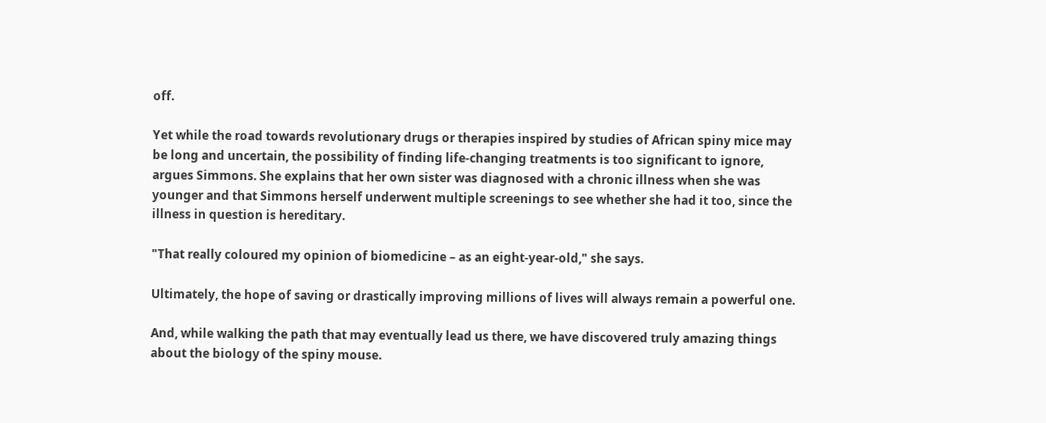off.

Yet while the road towards revolutionary drugs or therapies inspired by studies of African spiny mice may be long and uncertain, the possibility of finding life-changing treatments is too significant to ignore, argues Simmons. She explains that her own sister was diagnosed with a chronic illness when she was younger and that Simmons herself underwent multiple screenings to see whether she had it too, since the illness in question is hereditary.

"That really coloured my opinion of biomedicine – as an eight-year-old," she says.

Ultimately, the hope of saving or drastically improving millions of lives will always remain a powerful one.

And, while walking the path that may eventually lead us there, we have discovered truly amazing things about the biology of the spiny mouse.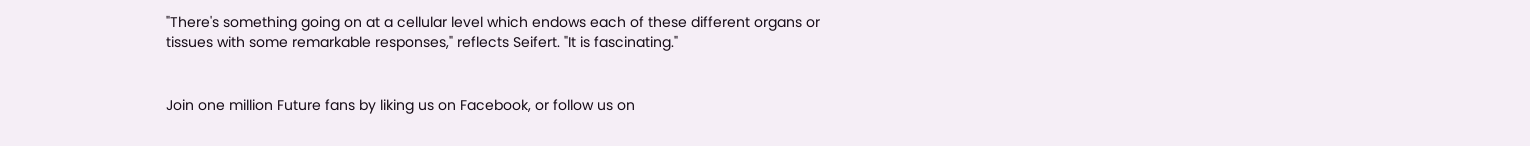"There's something going on at a cellular level which endows each of these different organs or tissues with some remarkable responses," reflects Seifert. "It is fascinating."


Join one million Future fans by liking us on Facebook, or follow us on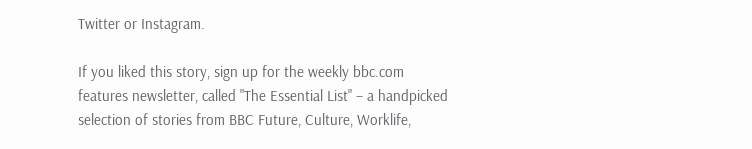Twitter or Instagram.

If you liked this story, sign up for the weekly bbc.com features newsletter, called "The Essential List" – a handpicked selection of stories from BBC Future, Culture, Worklife,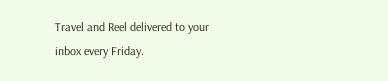Travel and Reel delivered to your inbox every Friday.